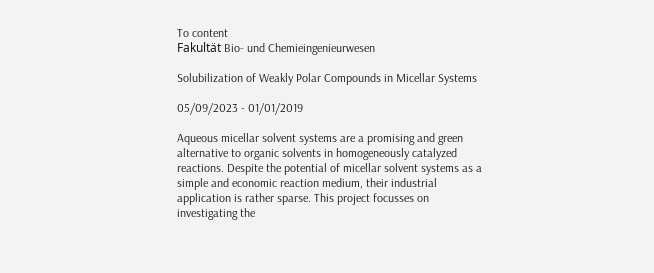To content
Fakultät Bio- und Chemieingenieurwesen

Solubilization of Weakly Polar Compounds in Micellar Systems

05/09/2023 - 01/01/2019

Aqueous micellar solvent systems are a promising and green alternative to organic solvents in homogeneously catalyzed reactions. Despite the potential of micellar solvent systems as a simple and economic reaction medium, their industrial application is rather sparse. This project focusses on investigating the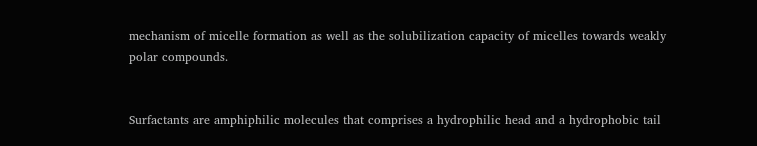mechanism of micelle formation as well as the solubilization capacity of micelles towards weakly polar compounds.


Surfactants are amphiphilic molecules that comprises a hydrophilic head and a hydrophobic tail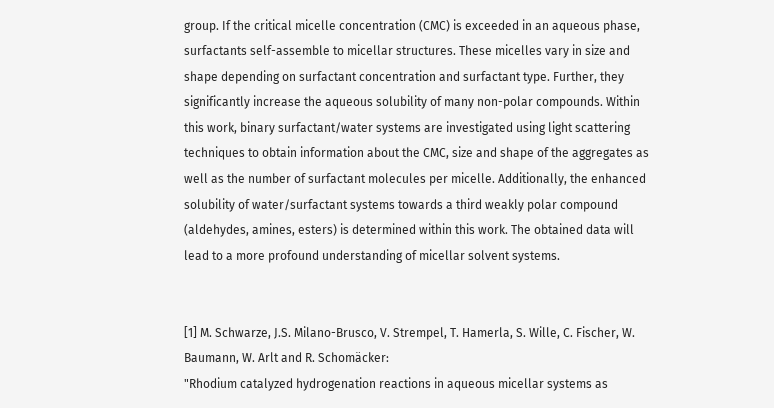group. If the critical micelle concentration (CMC) is exceeded in an aqueous phase, surfactants self-assemble to micellar structures. These micelles vary in size and shape depending on surfactant concentration and surfactant type. Further, they significantly increase the aqueous solubility of many non-polar compounds. Within this work, binary surfactant/water systems are investigated using light scattering techniques to obtain information about the CMC, size and shape of the aggregates as well as the number of surfactant molecules per micelle. Additionally, the enhanced solubility of water/surfactant systems towards a third weakly polar compound (aldehydes, amines, esters) is determined within this work. The obtained data will lead to a more profound understanding of micellar solvent systems.


[1] M. Schwarze, J.S. Milano-Brusco, V. Strempel, T. Hamerla, S. Wille, C. Fischer, W. Baumann, W. Arlt and R. Schomäcker:
"Rhodium catalyzed hydrogenation reactions in aqueous micellar systems as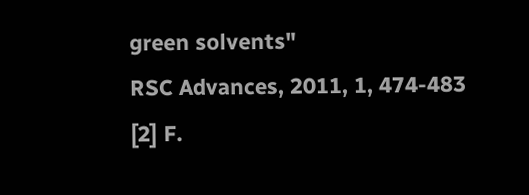green solvents"
RSC Advances, 2011, 1, 474-483
[2] F.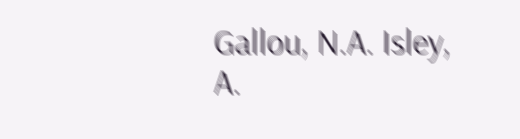Gallou, N.A. Isley, A.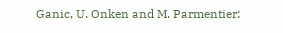Ganic, U. Onken and M. Parmentier: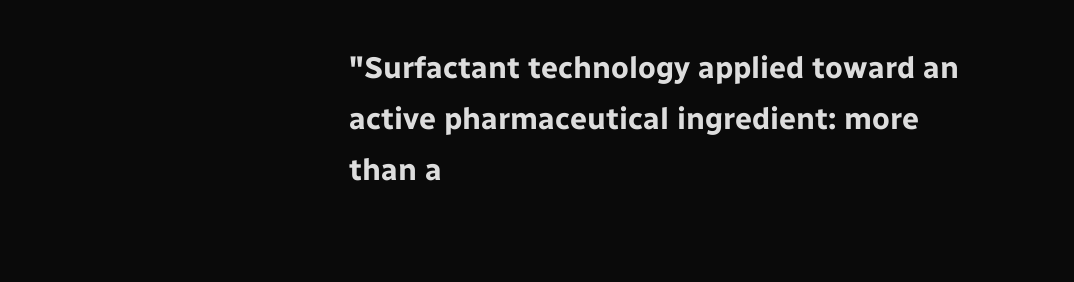"Surfactant technology applied toward an active pharmaceutical ingredient: more than a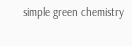simple green chemistry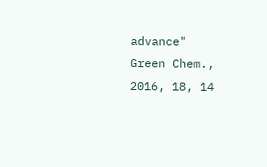advance"
Green Chem., 2016, 18, 14